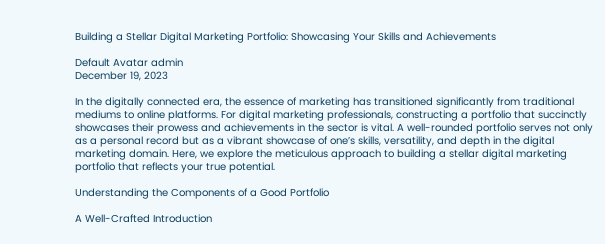Building a Stellar Digital Marketing Portfolio: Showcasing Your Skills and Achievements

Default Avatar admin
December 19, 2023

In the digitally connected era, the essence of marketing has transitioned significantly from traditional mediums to online platforms. For digital marketing professionals, constructing a portfolio that succinctly showcases their prowess and achievements in the sector is vital. A well-rounded portfolio serves not only as a personal record but as a vibrant showcase of one’s skills, versatility, and depth in the digital marketing domain. Here, we explore the meticulous approach to building a stellar digital marketing portfolio that reflects your true potential.

Understanding the Components of a Good Portfolio

A Well-Crafted Introduction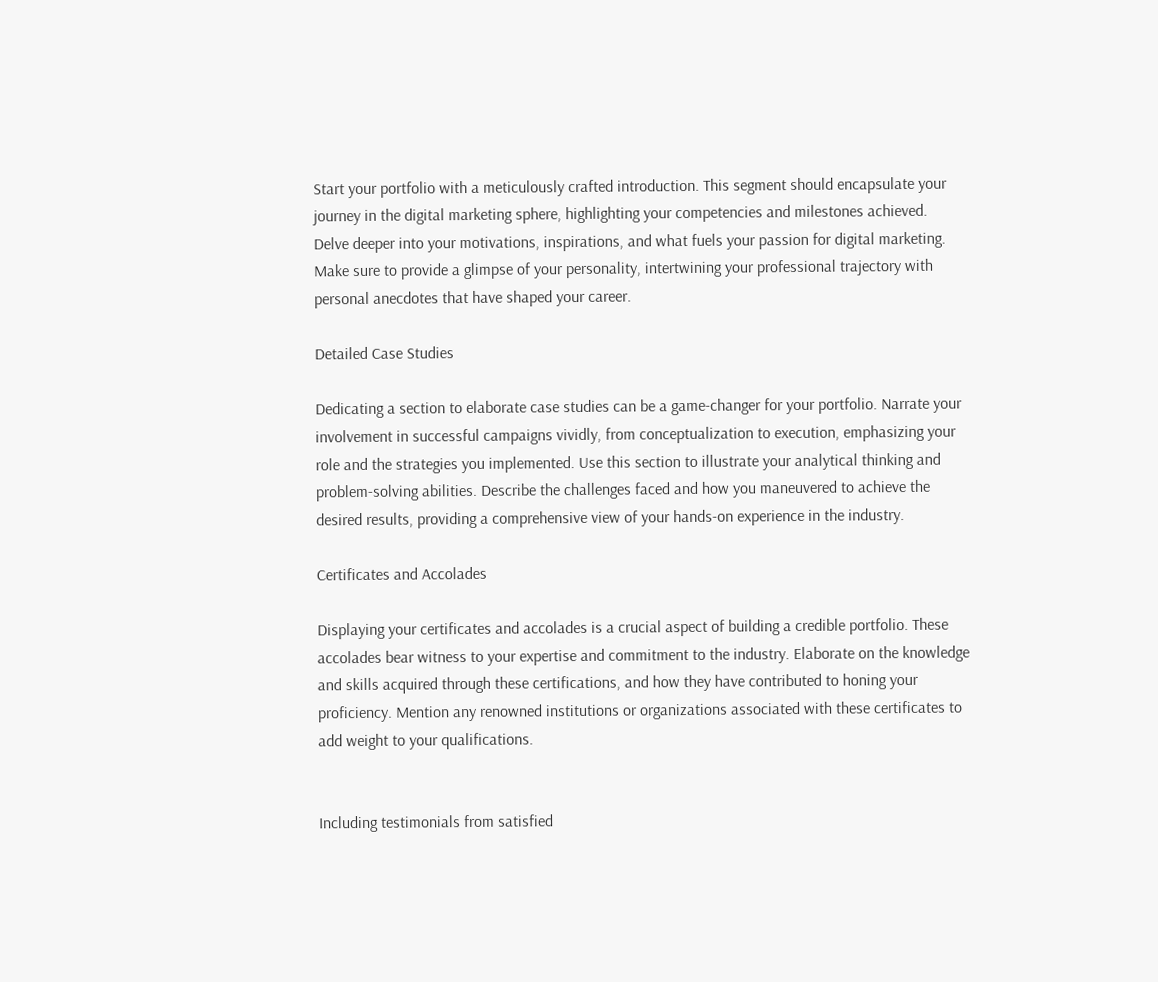Start your portfolio with a meticulously crafted introduction. This segment should encapsulate your journey in the digital marketing sphere, highlighting your competencies and milestones achieved. Delve deeper into your motivations, inspirations, and what fuels your passion for digital marketing. Make sure to provide a glimpse of your personality, intertwining your professional trajectory with personal anecdotes that have shaped your career.

Detailed Case Studies

Dedicating a section to elaborate case studies can be a game-changer for your portfolio. Narrate your involvement in successful campaigns vividly, from conceptualization to execution, emphasizing your role and the strategies you implemented. Use this section to illustrate your analytical thinking and problem-solving abilities. Describe the challenges faced and how you maneuvered to achieve the desired results, providing a comprehensive view of your hands-on experience in the industry.

Certificates and Accolades

Displaying your certificates and accolades is a crucial aspect of building a credible portfolio. These accolades bear witness to your expertise and commitment to the industry. Elaborate on the knowledge and skills acquired through these certifications, and how they have contributed to honing your proficiency. Mention any renowned institutions or organizations associated with these certificates to add weight to your qualifications.


Including testimonials from satisfied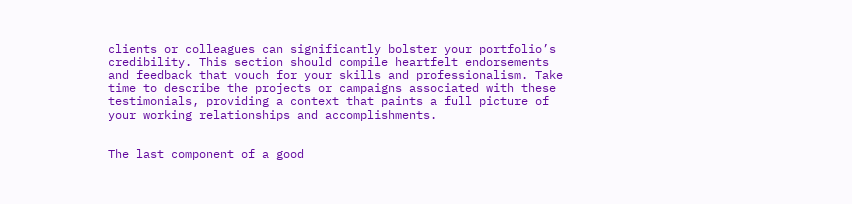clients or colleagues can significantly bolster your portfolio’s credibility. This section should compile heartfelt endorsements and feedback that vouch for your skills and professionalism. Take time to describe the projects or campaigns associated with these testimonials, providing a context that paints a full picture of your working relationships and accomplishments.


The last component of a good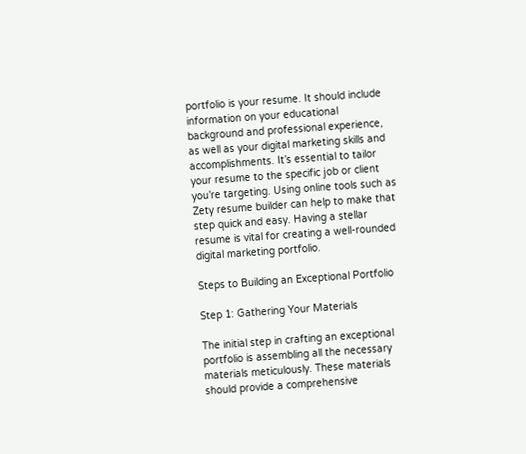portfolio is your resume. It should include information on your educational background and professional experience, as well as your digital marketing skills and accomplishments. It’s essential to tailor your resume to the specific job or client you’re targeting. Using online tools such as Zety resume builder can help to make that step quick and easy. Having a stellar resume is vital for creating a well-rounded digital marketing portfolio.

Steps to Building an Exceptional Portfolio

Step 1: Gathering Your Materials

The initial step in crafting an exceptional portfolio is assembling all the necessary materials meticulously. These materials should provide a comprehensive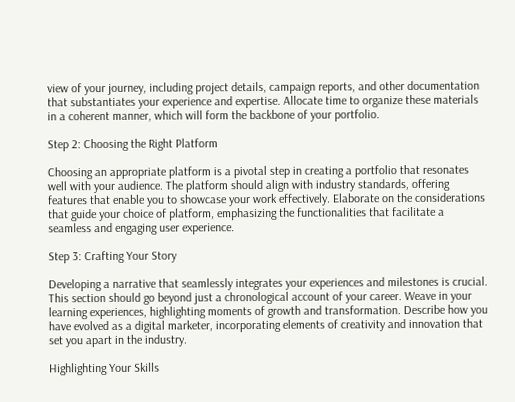view of your journey, including project details, campaign reports, and other documentation that substantiates your experience and expertise. Allocate time to organize these materials in a coherent manner, which will form the backbone of your portfolio.

Step 2: Choosing the Right Platform

Choosing an appropriate platform is a pivotal step in creating a portfolio that resonates well with your audience. The platform should align with industry standards, offering features that enable you to showcase your work effectively. Elaborate on the considerations that guide your choice of platform, emphasizing the functionalities that facilitate a seamless and engaging user experience.

Step 3: Crafting Your Story

Developing a narrative that seamlessly integrates your experiences and milestones is crucial. This section should go beyond just a chronological account of your career. Weave in your learning experiences, highlighting moments of growth and transformation. Describe how you have evolved as a digital marketer, incorporating elements of creativity and innovation that set you apart in the industry.

Highlighting Your Skills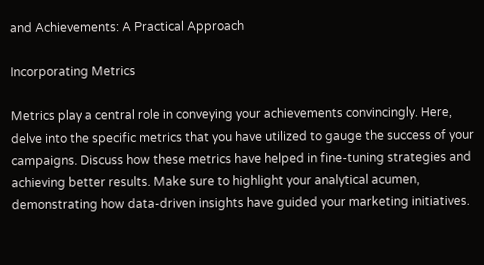and Achievements: A Practical Approach

Incorporating Metrics

Metrics play a central role in conveying your achievements convincingly. Here, delve into the specific metrics that you have utilized to gauge the success of your campaigns. Discuss how these metrics have helped in fine-tuning strategies and achieving better results. Make sure to highlight your analytical acumen, demonstrating how data-driven insights have guided your marketing initiatives.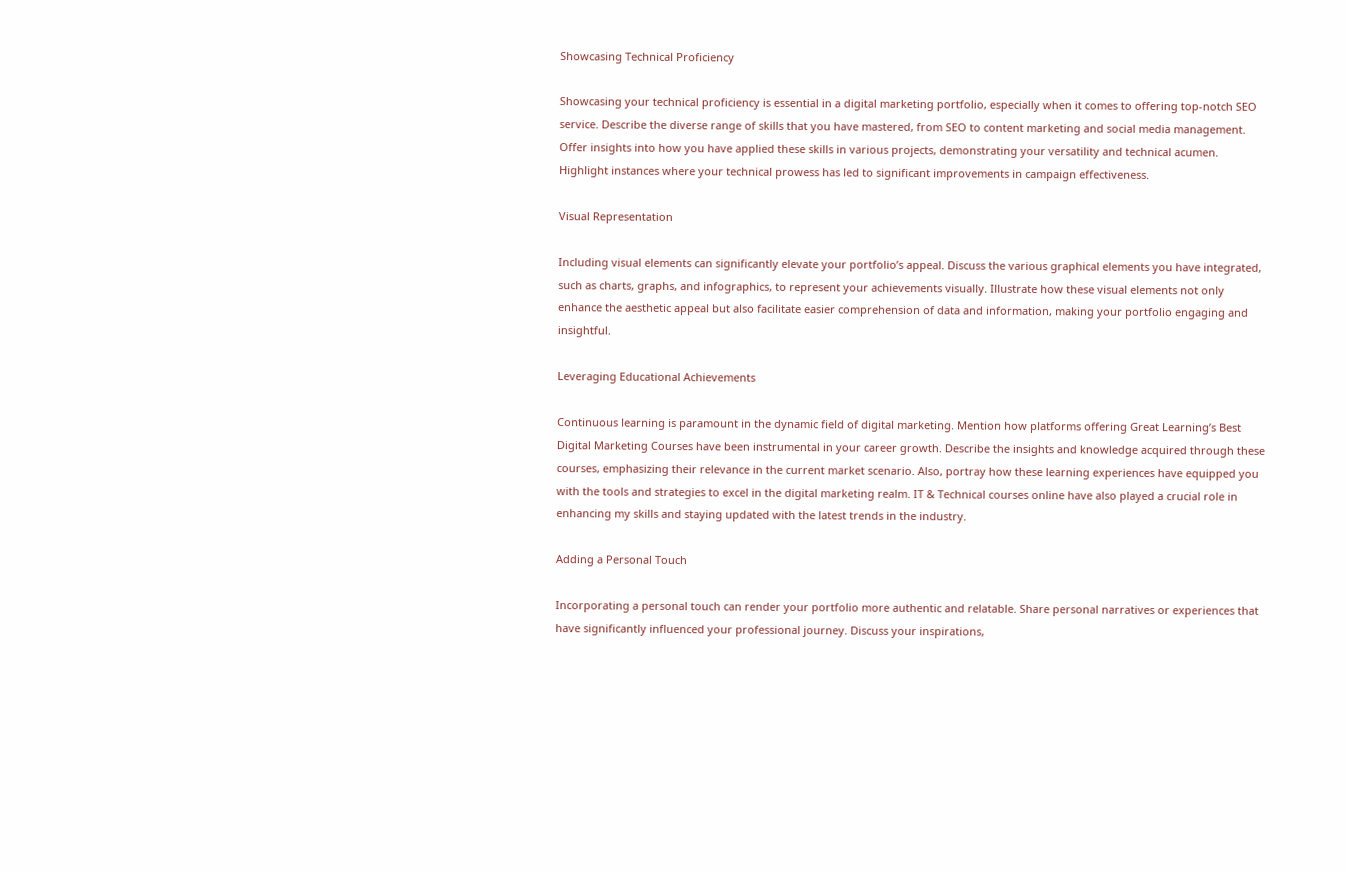Showcasing Technical Proficiency

Showcasing your technical proficiency is essential in a digital marketing portfolio, especially when it comes to offering top-notch SEO service. Describe the diverse range of skills that you have mastered, from SEO to content marketing and social media management. Offer insights into how you have applied these skills in various projects, demonstrating your versatility and technical acumen. Highlight instances where your technical prowess has led to significant improvements in campaign effectiveness.

Visual Representation

Including visual elements can significantly elevate your portfolio’s appeal. Discuss the various graphical elements you have integrated, such as charts, graphs, and infographics, to represent your achievements visually. Illustrate how these visual elements not only enhance the aesthetic appeal but also facilitate easier comprehension of data and information, making your portfolio engaging and insightful.

Leveraging Educational Achievements

Continuous learning is paramount in the dynamic field of digital marketing. Mention how platforms offering Great Learning’s Best Digital Marketing Courses have been instrumental in your career growth. Describe the insights and knowledge acquired through these courses, emphasizing their relevance in the current market scenario. Also, portray how these learning experiences have equipped you with the tools and strategies to excel in the digital marketing realm. IT & Technical courses online have also played a crucial role in enhancing my skills and staying updated with the latest trends in the industry.

Adding a Personal Touch

Incorporating a personal touch can render your portfolio more authentic and relatable. Share personal narratives or experiences that have significantly influenced your professional journey. Discuss your inspirations,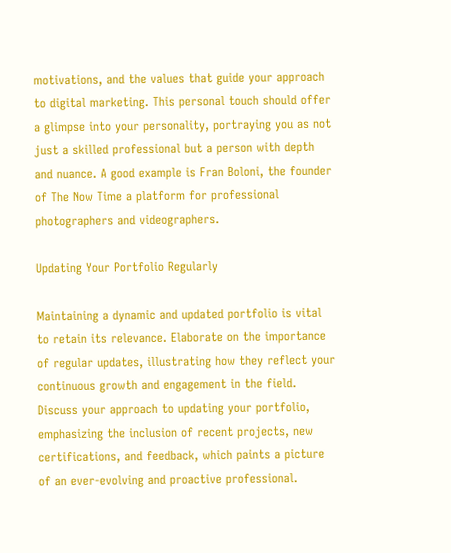motivations, and the values that guide your approach to digital marketing. This personal touch should offer a glimpse into your personality, portraying you as not just a skilled professional but a person with depth and nuance. A good example is Fran Boloni, the founder of The Now Time a platform for professional photographers and videographers.

Updating Your Portfolio Regularly

Maintaining a dynamic and updated portfolio is vital to retain its relevance. Elaborate on the importance of regular updates, illustrating how they reflect your continuous growth and engagement in the field. Discuss your approach to updating your portfolio, emphasizing the inclusion of recent projects, new certifications, and feedback, which paints a picture of an ever-evolving and proactive professional.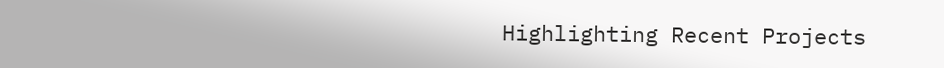Highlighting Recent Projects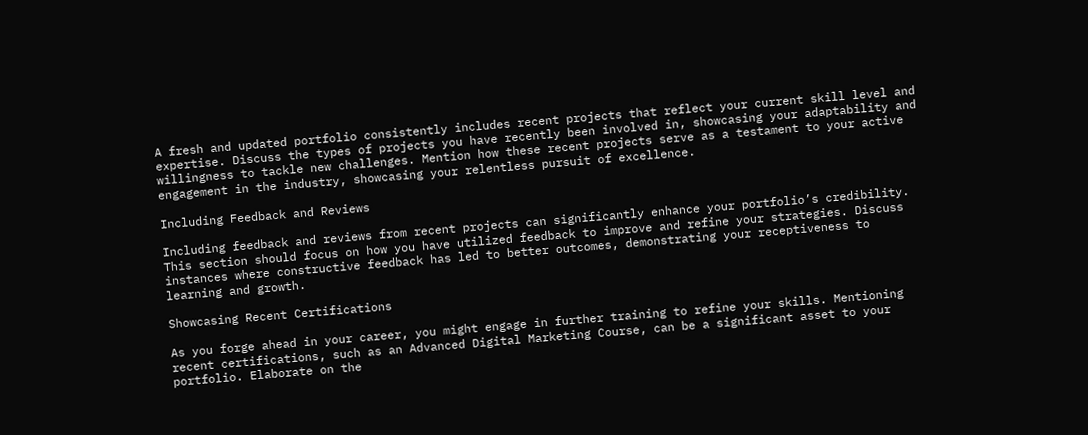A fresh and updated portfolio consistently includes recent projects that reflect your current skill level and expertise. Discuss the types of projects you have recently been involved in, showcasing your adaptability and willingness to tackle new challenges. Mention how these recent projects serve as a testament to your active engagement in the industry, showcasing your relentless pursuit of excellence.

Including Feedback and Reviews

Including feedback and reviews from recent projects can significantly enhance your portfolio’s credibility. This section should focus on how you have utilized feedback to improve and refine your strategies. Discuss instances where constructive feedback has led to better outcomes, demonstrating your receptiveness to learning and growth.

Showcasing Recent Certifications

As you forge ahead in your career, you might engage in further training to refine your skills. Mentioning recent certifications, such as an Advanced Digital Marketing Course, can be a significant asset to your portfolio. Elaborate on the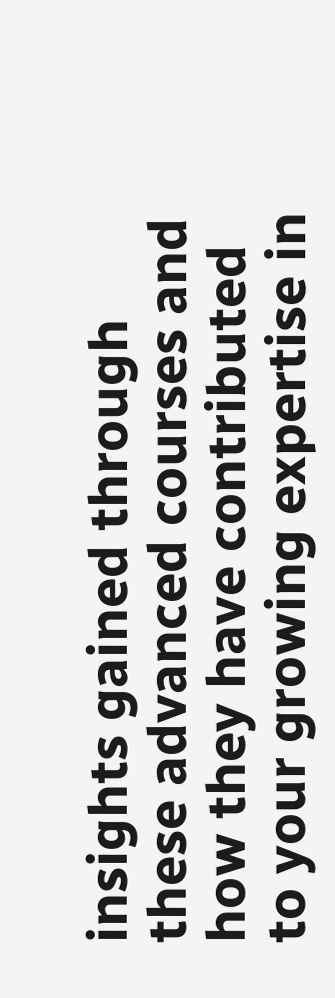insights gained through these advanced courses and how they have contributed to your growing expertise in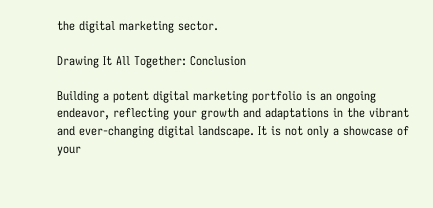the digital marketing sector.

Drawing It All Together: Conclusion

Building a potent digital marketing portfolio is an ongoing endeavor, reflecting your growth and adaptations in the vibrant and ever-changing digital landscape. It is not only a showcase of your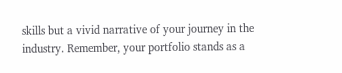skills but a vivid narrative of your journey in the industry. Remember, your portfolio stands as a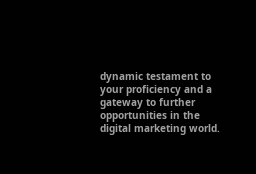dynamic testament to your proficiency and a gateway to further opportunities in the digital marketing world.